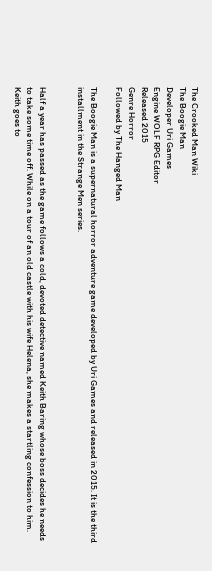The Crooked Man Wiki
The Boogie Man
Developer Uri Games
Engine WOLF RPG Editor
Released 2015
Genre Horror
Followed by The Hanged Man

The Boogie Man is a supernatural horror adventure game developed by Uri Games and released in 2015. It is the third installment in the Strange Men series.


Half a year has passed as the game follows a cold, devoted detective named Keith Baring whose boss decides he needs to take some time off. While on a tour of an old castle with his wife Helena, she makes a startling confession to him. Keith goes to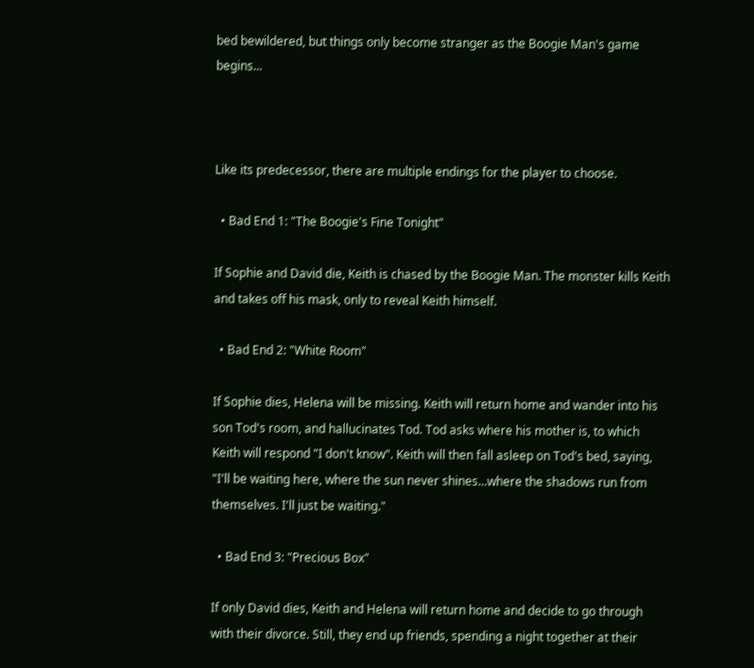bed bewildered, but things only become stranger as the Boogie Man's game begins...



Like its predecessor, there are multiple endings for the player to choose.

  • Bad End 1: "The Boogie's Fine Tonight"

If Sophie and David die, Keith is chased by the Boogie Man. The monster kills Keith and takes off his mask, only to reveal Keith himself.

  • Bad End 2: "White Room"

If Sophie dies, Helena will be missing. Keith will return home and wander into his son Tod's room, and hallucinates Tod. Tod asks where his mother is, to which Keith will respond "I don't know". Keith will then fall asleep on Tod's bed, saying, "I'll be waiting here, where the sun never shines...where the shadows run from themselves. I'll just be waiting."

  • Bad End 3: "Precious Box"

If only David dies, Keith and Helena will return home and decide to go through with their divorce. Still, they end up friends, spending a night together at their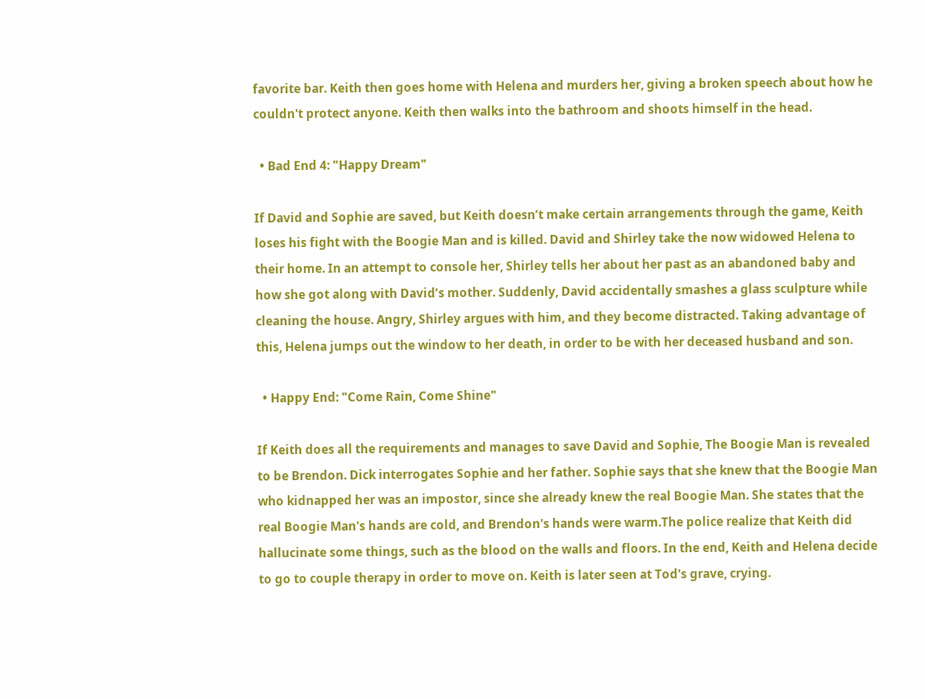favorite bar. Keith then goes home with Helena and murders her, giving a broken speech about how he couldn't protect anyone. Keith then walks into the bathroom and shoots himself in the head.

  • Bad End 4: "Happy Dream"

If David and Sophie are saved, but Keith doesn’t make certain arrangements through the game, Keith loses his fight with the Boogie Man and is killed. David and Shirley take the now widowed Helena to their home. In an attempt to console her, Shirley tells her about her past as an abandoned baby and how she got along with David’s mother. Suddenly, David accidentally smashes a glass sculpture while cleaning the house. Angry, Shirley argues with him, and they become distracted. Taking advantage of this, Helena jumps out the window to her death, in order to be with her deceased husband and son.

  • Happy End: "Come Rain, Come Shine"

If Keith does all the requirements and manages to save David and Sophie, The Boogie Man is revealed to be Brendon. Dick interrogates Sophie and her father. Sophie says that she knew that the Boogie Man who kidnapped her was an impostor, since she already knew the real Boogie Man. She states that the real Boogie Man's hands are cold, and Brendon's hands were warm.The police realize that Keith did hallucinate some things, such as the blood on the walls and floors. In the end, Keith and Helena decide to go to couple therapy in order to move on. Keith is later seen at Tod's grave, crying.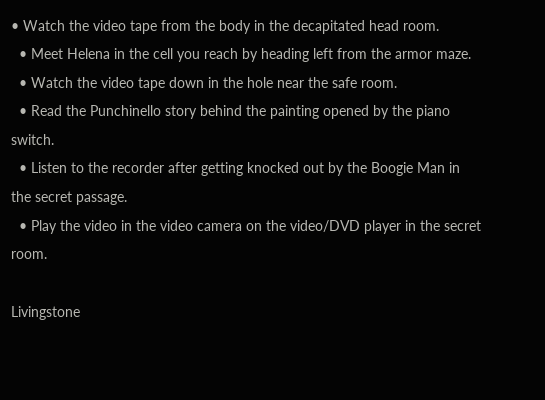• Watch the video tape from the body in the decapitated head room.
  • Meet Helena in the cell you reach by heading left from the armor maze.
  • Watch the video tape down in the hole near the safe room.
  • Read the Punchinello story behind the painting opened by the piano switch.
  • Listen to the recorder after getting knocked out by the Boogie Man in the secret passage.
  • Play the video in the video camera on the video/DVD player in the secret room.

Livingstone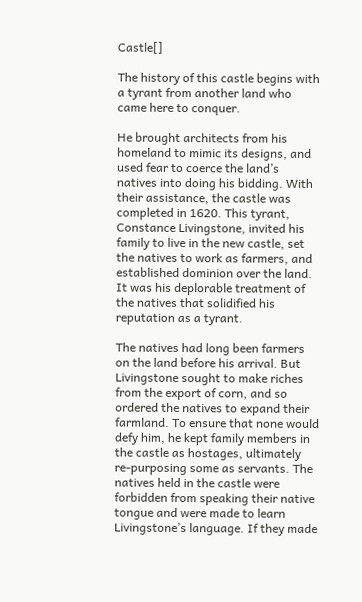Castle[]

The history of this castle begins with a tyrant from another land who came here to conquer.

He brought architects from his homeland to mimic its designs, and used fear to coerce the land’s natives into doing his bidding. With their assistance, the castle was completed in 1620. This tyrant, Constance Livingstone, invited his family to live in the new castle, set the natives to work as farmers, and established dominion over the land. It was his deplorable treatment of the natives that solidified his reputation as a tyrant.

The natives had long been farmers on the land before his arrival. But Livingstone sought to make riches from the export of corn, and so ordered the natives to expand their farmland. To ensure that none would defy him, he kept family members in the castle as hostages, ultimately re-purposing some as servants. The natives held in the castle were forbidden from speaking their native tongue and were made to learn Livingstone’s language. If they made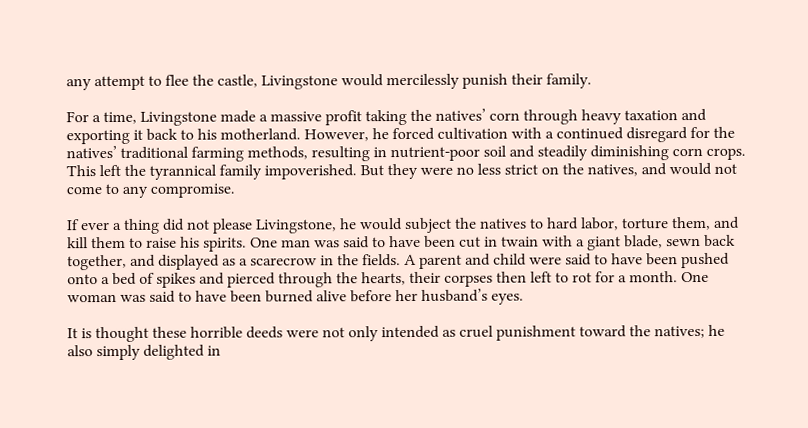any attempt to flee the castle, Livingstone would mercilessly punish their family.

For a time, Livingstone made a massive profit taking the natives’ corn through heavy taxation and exporting it back to his motherland. However, he forced cultivation with a continued disregard for the natives’ traditional farming methods, resulting in nutrient-poor soil and steadily diminishing corn crops. This left the tyrannical family impoverished. But they were no less strict on the natives, and would not come to any compromise.

If ever a thing did not please Livingstone, he would subject the natives to hard labor, torture them, and kill them to raise his spirits. One man was said to have been cut in twain with a giant blade, sewn back together, and displayed as a scarecrow in the fields. A parent and child were said to have been pushed onto a bed of spikes and pierced through the hearts, their corpses then left to rot for a month. One woman was said to have been burned alive before her husband’s eyes.

It is thought these horrible deeds were not only intended as cruel punishment toward the natives; he also simply delighted in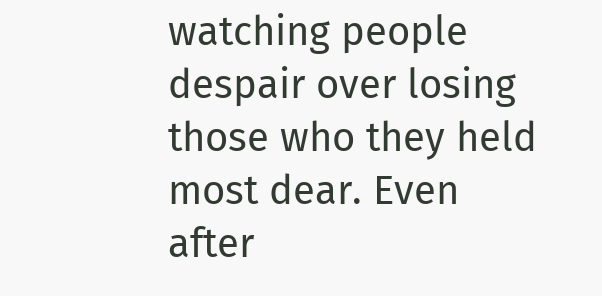watching people despair over losing those who they held most dear. Even after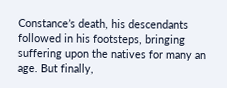Constance’s death, his descendants followed in his footsteps, bringing suffering upon the natives for many an age. But finally,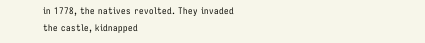in 1778, the natives revolted. They invaded the castle, kidnapped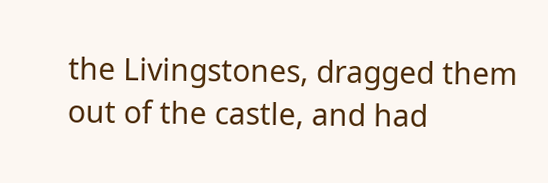the Livingstones, dragged them out of the castle, and had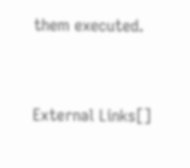them executed.


External Links[]